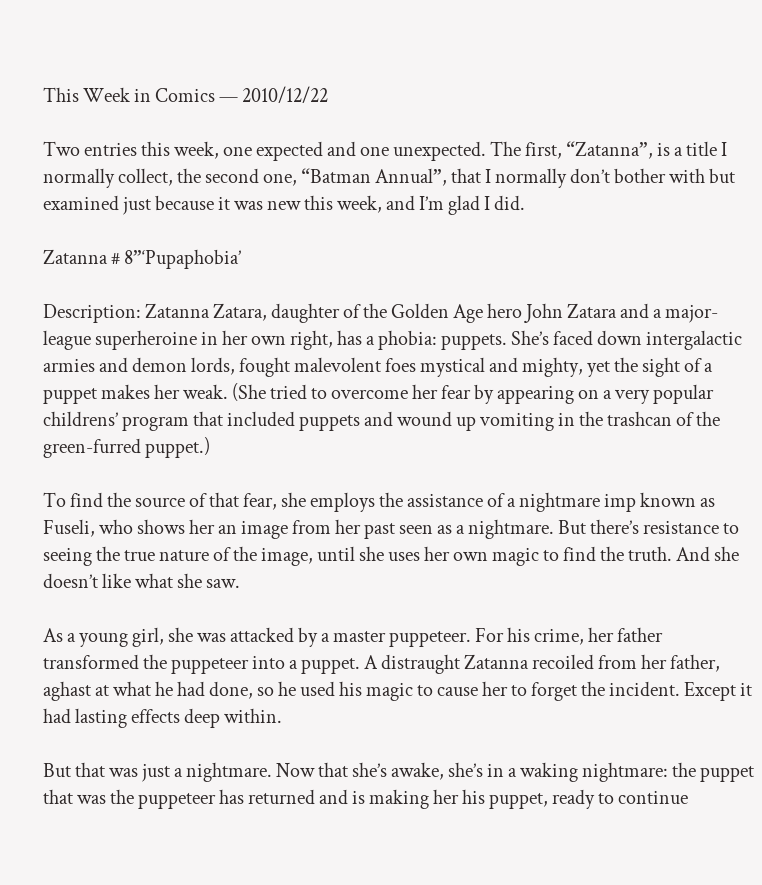This Week in Comics — 2010/12/22

Two entries this week, one expected and one unexpected. The first, “Zatanna”, is a title I normally collect, the second one, “Batman Annual”, that I normally don’t bother with but examined just because it was new this week, and I’m glad I did.

Zatanna # 8”‘Pupaphobia’

Description: Zatanna Zatara, daughter of the Golden Age hero John Zatara and a major-league superheroine in her own right, has a phobia: puppets. She’s faced down intergalactic armies and demon lords, fought malevolent foes mystical and mighty, yet the sight of a puppet makes her weak. (She tried to overcome her fear by appearing on a very popular childrens’ program that included puppets and wound up vomiting in the trashcan of the green-furred puppet.)

To find the source of that fear, she employs the assistance of a nightmare imp known as Fuseli, who shows her an image from her past seen as a nightmare. But there’s resistance to seeing the true nature of the image, until she uses her own magic to find the truth. And she doesn’t like what she saw.

As a young girl, she was attacked by a master puppeteer. For his crime, her father transformed the puppeteer into a puppet. A distraught Zatanna recoiled from her father, aghast at what he had done, so he used his magic to cause her to forget the incident. Except it had lasting effects deep within.

But that was just a nightmare. Now that she’s awake, she’s in a waking nightmare: the puppet that was the puppeteer has returned and is making her his puppet, ready to continue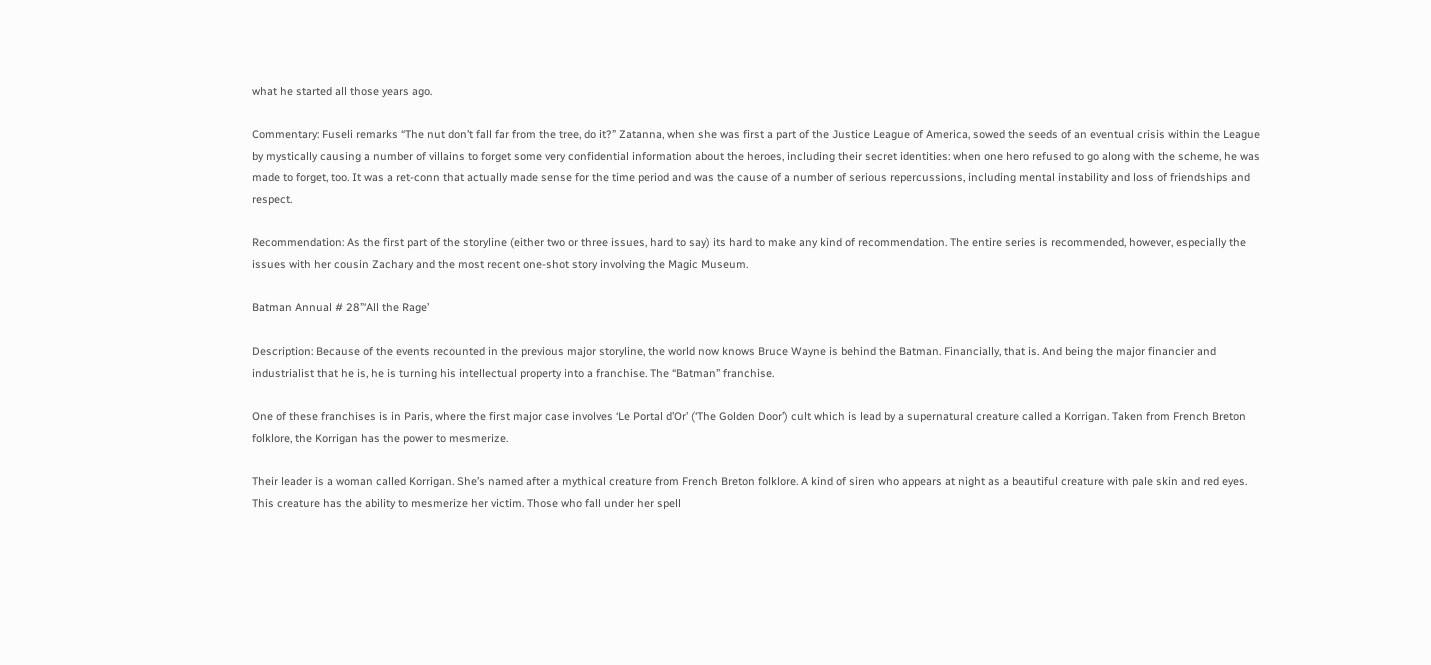what he started all those years ago.

Commentary: Fuseli remarks “The nut don’t fall far from the tree, do it?” Zatanna, when she was first a part of the Justice League of America, sowed the seeds of an eventual crisis within the League by mystically causing a number of villains to forget some very confidential information about the heroes, including their secret identities: when one hero refused to go along with the scheme, he was made to forget, too. It was a ret-conn that actually made sense for the time period and was the cause of a number of serious repercussions, including mental instability and loss of friendships and respect.

Recommendation: As the first part of the storyline (either two or three issues, hard to say) its hard to make any kind of recommendation. The entire series is recommended, however, especially the issues with her cousin Zachary and the most recent one-shot story involving the Magic Museum.

Batman Annual # 28”‘All the Rage’

Description: Because of the events recounted in the previous major storyline, the world now knows Bruce Wayne is behind the Batman. Financially, that is. And being the major financier and industrialist that he is, he is turning his intellectual property into a franchise. The “Batman” franchise.

One of these franchises is in Paris, where the first major case involves ‘Le Portal d’Or’ (‘The Golden Door’) cult which is lead by a supernatural creature called a Korrigan. Taken from French Breton folklore, the Korrigan has the power to mesmerize.

Their leader is a woman called Korrigan. She’s named after a mythical creature from French Breton folklore. A kind of siren who appears at night as a beautiful creature with pale skin and red eyes. This creature has the ability to mesmerize her victim. Those who fall under her spell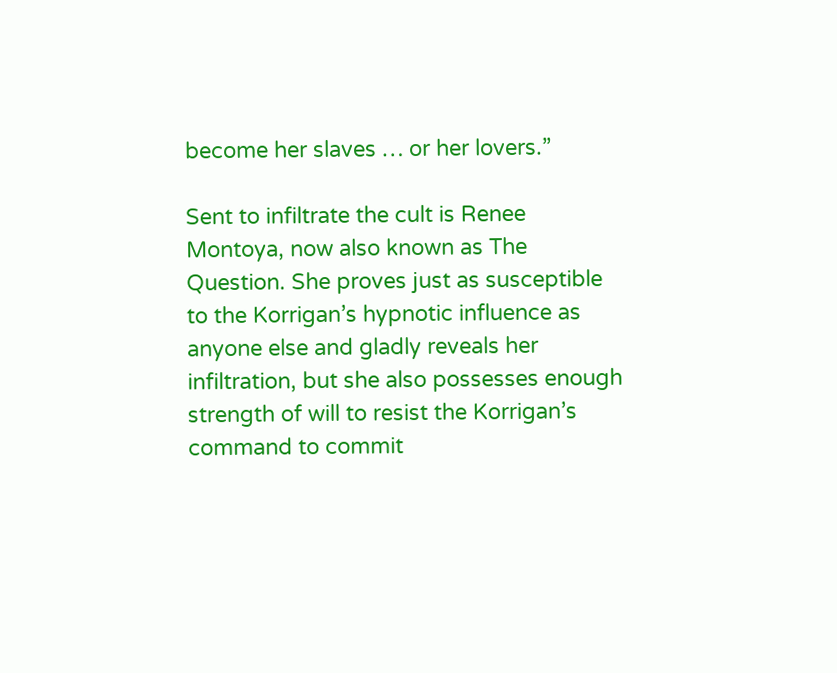become her slaves … or her lovers.”

Sent to infiltrate the cult is Renee Montoya, now also known as The Question. She proves just as susceptible to the Korrigan’s hypnotic influence as anyone else and gladly reveals her infiltration, but she also possesses enough strength of will to resist the Korrigan’s command to commit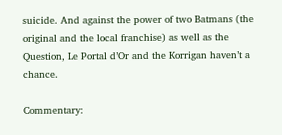suicide. And against the power of two Batmans (the original and the local franchise) as well as the Question, Le Portal d’Or and the Korrigan haven’t a chance.

Commentary: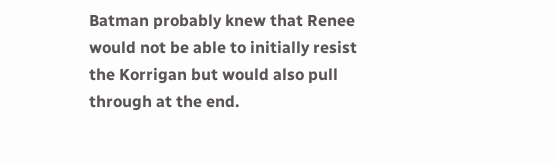Batman probably knew that Renee would not be able to initially resist the Korrigan but would also pull through at the end.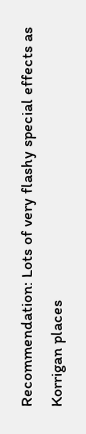Recommendation: Lots of very flashy special effects as Korrigan places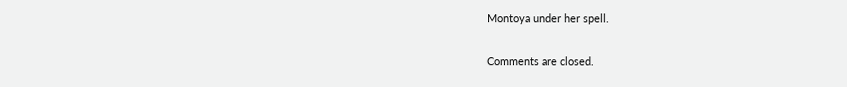Montoya under her spell.

Comments are closed.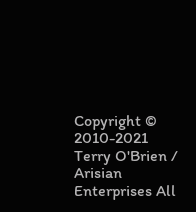Copyright © 2010-2021 Terry O'Brien / Arisian Enterprises All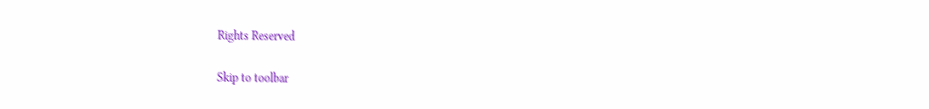Rights Reserved

Skip to toolbar